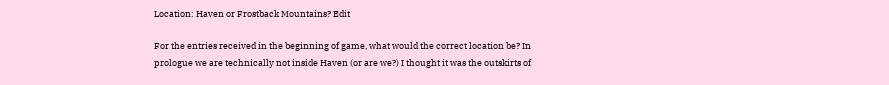Location: Haven or Frostback Mountains? Edit

For the entries received in the beginning of game, what would the correct location be? In prologue we are technically not inside Haven (or are we?) I thought it was the outskirts of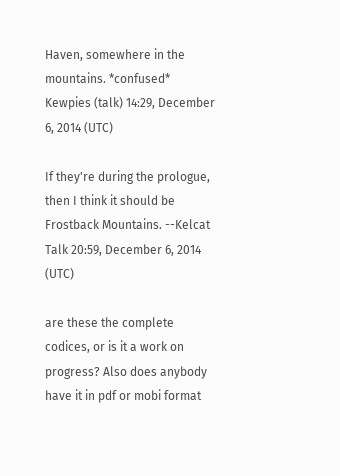Haven, somewhere in the mountains. *confused* Kewpies (talk) 14:29, December 6, 2014 (UTC)

If they're during the prologue, then I think it should be Frostback Mountains. --Kelcat Talk 20:59, December 6, 2014 (UTC)

are these the complete codices, or is it a work on progress? Also does anybody have it in pdf or mobi format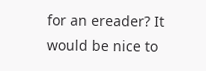for an ereader? It would be nice to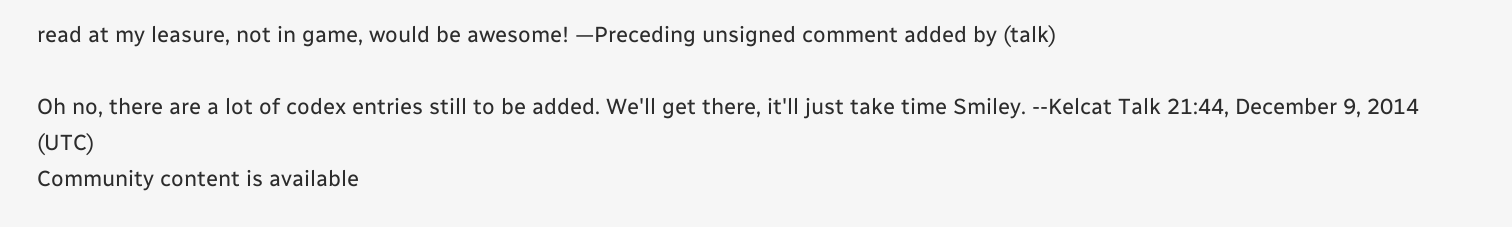read at my leasure, not in game, would be awesome! —Preceding unsigned comment added by (talk)

Oh no, there are a lot of codex entries still to be added. We'll get there, it'll just take time Smiley. --Kelcat Talk 21:44, December 9, 2014 (UTC)
Community content is available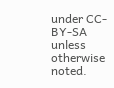under CC-BY-SA unless otherwise noted.